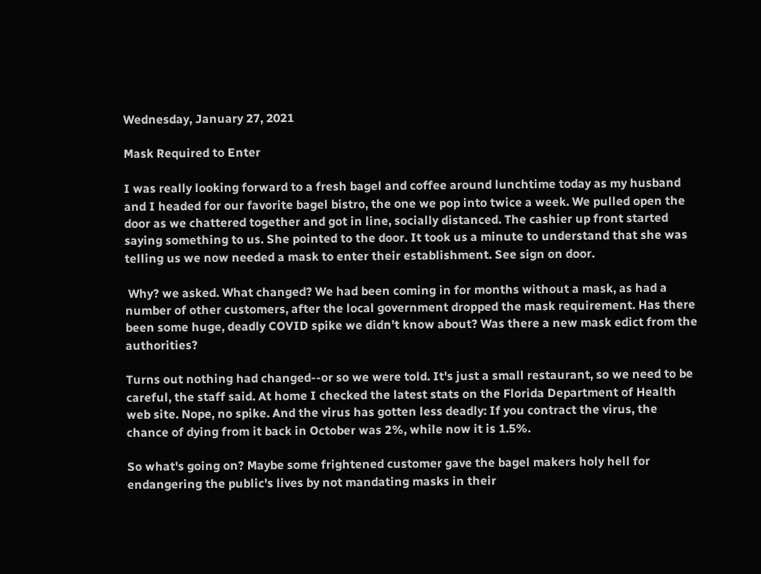Wednesday, January 27, 2021

Mask Required to Enter

I was really looking forward to a fresh bagel and coffee around lunchtime today as my husband and I headed for our favorite bagel bistro, the one we pop into twice a week. We pulled open the door as we chattered together and got in line, socially distanced. The cashier up front started saying something to us. She pointed to the door. It took us a minute to understand that she was telling us we now needed a mask to enter their establishment. See sign on door.

 Why? we asked. What changed? We had been coming in for months without a mask, as had a number of other customers, after the local government dropped the mask requirement. Has there been some huge, deadly COVID spike we didn't know about? Was there a new mask edict from the authorities?

Turns out nothing had changed--or so we were told. It's just a small restaurant, so we need to be careful, the staff said. At home I checked the latest stats on the Florida Department of Health web site. Nope, no spike. And the virus has gotten less deadly: If you contract the virus, the chance of dying from it back in October was 2%, while now it is 1.5%.

So what's going on? Maybe some frightened customer gave the bagel makers holy hell for endangering the public's lives by not mandating masks in their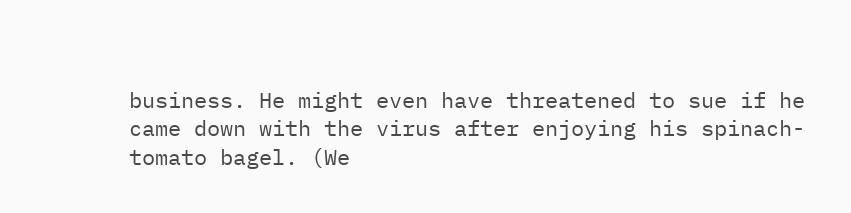business. He might even have threatened to sue if he came down with the virus after enjoying his spinach-tomato bagel. (We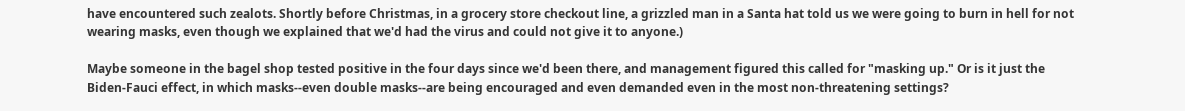have encountered such zealots. Shortly before Christmas, in a grocery store checkout line, a grizzled man in a Santa hat told us we were going to burn in hell for not wearing masks, even though we explained that we'd had the virus and could not give it to anyone.)

Maybe someone in the bagel shop tested positive in the four days since we'd been there, and management figured this called for "masking up." Or is it just the Biden-Fauci effect, in which masks--even double masks--are being encouraged and even demanded even in the most non-threatening settings?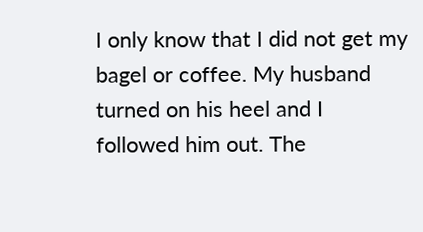I only know that I did not get my bagel or coffee. My husband turned on his heel and I followed him out. The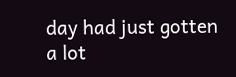day had just gotten a lot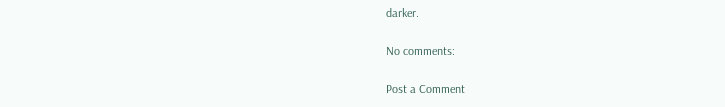darker.

No comments:

Post a Comment